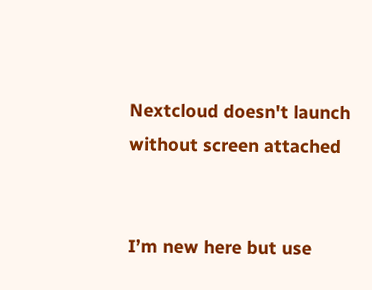Nextcloud doesn't launch without screen attached


I’m new here but use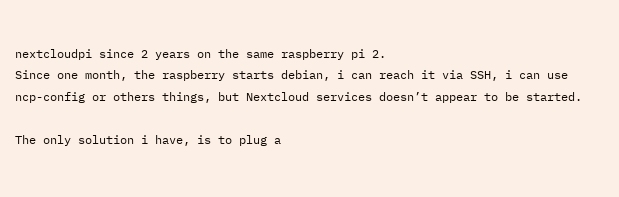nextcloudpi since 2 years on the same raspberry pi 2.
Since one month, the raspberry starts debian, i can reach it via SSH, i can use ncp-config or others things, but Nextcloud services doesn’t appear to be started.

The only solution i have, is to plug a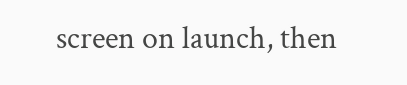screen on launch, then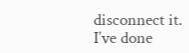disconnect it.
I’ve done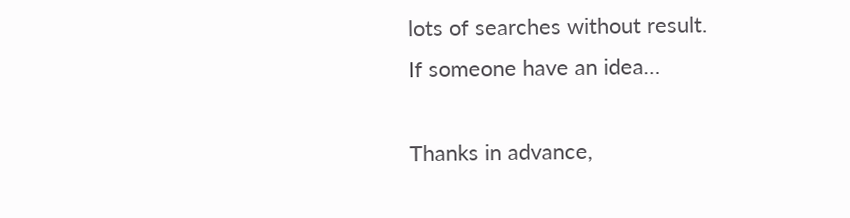lots of searches without result.
If someone have an idea…

Thanks in advance,